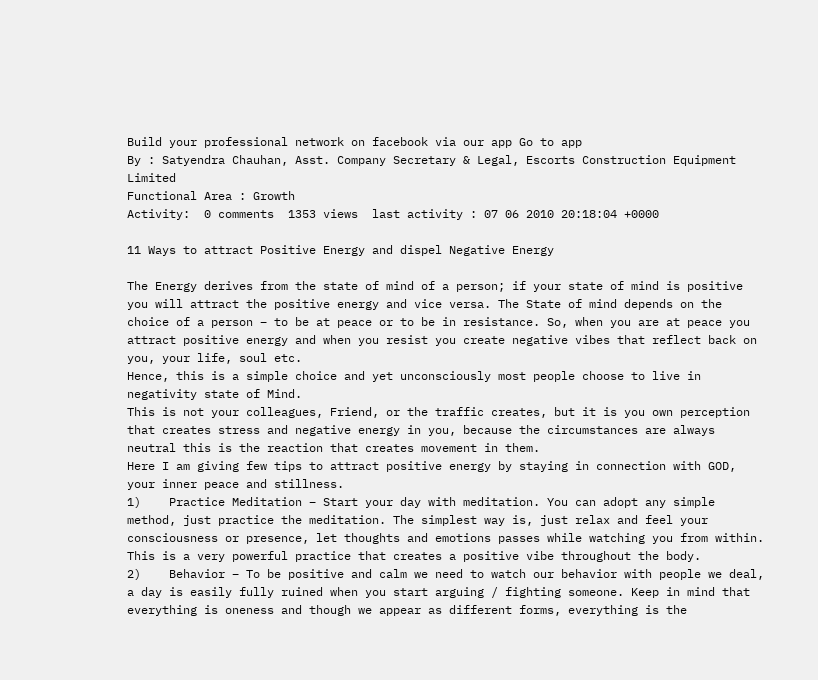Build your professional network on facebook via our app Go to app
By : Satyendra Chauhan, Asst. Company Secretary & Legal, Escorts Construction Equipment Limited
Functional Area : Growth
Activity:  0 comments  1353 views  last activity : 07 06 2010 20:18:04 +0000

11 Ways to attract Positive Energy and dispel Negative Energy

The Energy derives from the state of mind of a person; if your state of mind is positive you will attract the positive energy and vice versa. The State of mind depends on the choice of a person – to be at peace or to be in resistance. So, when you are at peace you attract positive energy and when you resist you create negative vibes that reflect back on you, your life, soul etc.
Hence, this is a simple choice and yet unconsciously most people choose to live in negativity state of Mind.
This is not your colleagues, Friend, or the traffic creates, but it is you own perception that creates stress and negative energy in you, because the circumstances are always neutral this is the reaction that creates movement in them.
Here I am giving few tips to attract positive energy by staying in connection with GOD, your inner peace and stillness.
1)    Practice Meditation – Start your day with meditation. You can adopt any simple method, just practice the meditation. The simplest way is, just relax and feel your consciousness or presence, let thoughts and emotions passes while watching you from within. This is a very powerful practice that creates a positive vibe throughout the body.
2)    Behavior – To be positive and calm we need to watch our behavior with people we deal, a day is easily fully ruined when you start arguing / fighting someone. Keep in mind that everything is oneness and though we appear as different forms, everything is the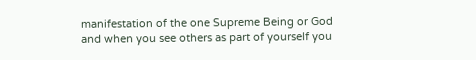manifestation of the one Supreme Being or God and when you see others as part of yourself you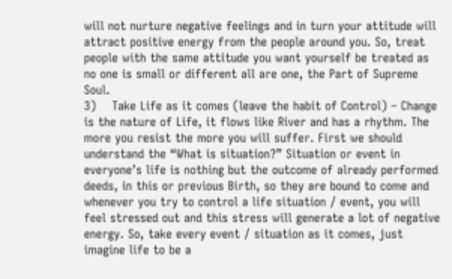will not nurture negative feelings and in turn your attitude will attract positive energy from the people around you. So, treat people with the same attitude you want yourself be treated as no one is small or different all are one, the Part of Supreme Soul.
3)    Take Life as it comes (leave the habit of Control) – Change is the nature of Life, it flows like River and has a rhythm. The more you resist the more you will suffer. First we should understand the “What is situation?” Situation or event in everyone’s life is nothing but the outcome of already performed deeds, in this or previous Birth, so they are bound to come and whenever you try to control a life situation / event, you will feel stressed out and this stress will generate a lot of negative energy. So, take every event / situation as it comes, just imagine life to be a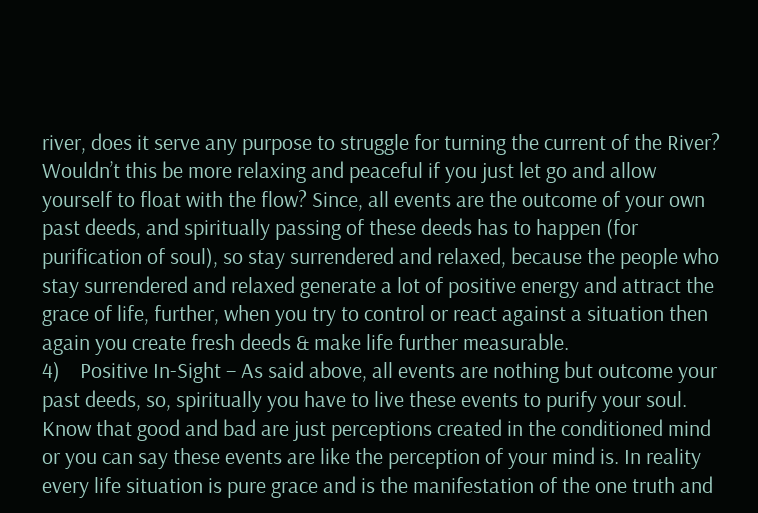river, does it serve any purpose to struggle for turning the current of the River? Wouldn’t this be more relaxing and peaceful if you just let go and allow yourself to float with the flow? Since, all events are the outcome of your own past deeds, and spiritually passing of these deeds has to happen (for purification of soul), so stay surrendered and relaxed, because the people who stay surrendered and relaxed generate a lot of positive energy and attract the grace of life, further, when you try to control or react against a situation then again you create fresh deeds & make life further measurable.
4)    Positive In-Sight – As said above, all events are nothing but outcome your past deeds, so, spiritually you have to live these events to purify your soul.  Know that good and bad are just perceptions created in the conditioned mind or you can say these events are like the perception of your mind is. In reality every life situation is pure grace and is the manifestation of the one truth and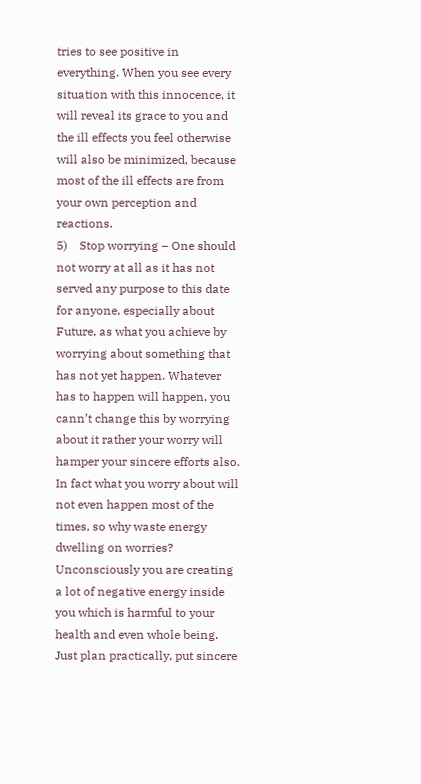tries to see positive in everything. When you see every situation with this innocence, it will reveal its grace to you and the ill effects you feel otherwise will also be minimized, because most of the ill effects are from your own perception and reactions.
5)    Stop worrying – One should not worry at all as it has not served any purpose to this date for anyone, especially about Future, as what you achieve by worrying about something that has not yet happen. Whatever has to happen will happen, you cann’t change this by worrying about it rather your worry will hamper your sincere efforts also. In fact what you worry about will not even happen most of the times, so why waste energy dwelling on worries? Unconsciously you are creating a lot of negative energy inside you which is harmful to your health and even whole being. Just plan practically, put sincere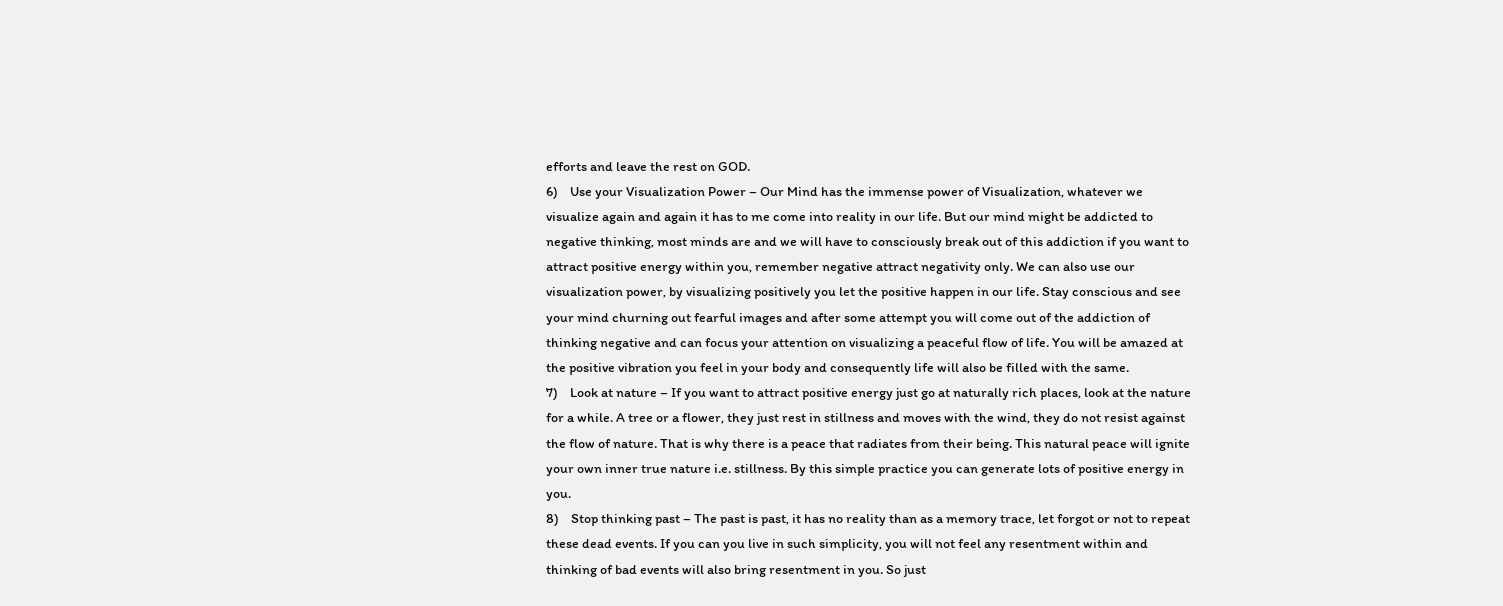efforts and leave the rest on GOD.
6)    Use your Visualization Power – Our Mind has the immense power of Visualization, whatever we visualize again and again it has to me come into reality in our life. But our mind might be addicted to negative thinking, most minds are and we will have to consciously break out of this addiction if you want to attract positive energy within you, remember negative attract negativity only. We can also use our visualization power, by visualizing positively you let the positive happen in our life. Stay conscious and see your mind churning out fearful images and after some attempt you will come out of the addiction of thinking negative and can focus your attention on visualizing a peaceful flow of life. You will be amazed at the positive vibration you feel in your body and consequently life will also be filled with the same.
7)    Look at nature – If you want to attract positive energy just go at naturally rich places, look at the nature for a while. A tree or a flower, they just rest in stillness and moves with the wind, they do not resist against the flow of nature. That is why there is a peace that radiates from their being. This natural peace will ignite your own inner true nature i.e. stillness. By this simple practice you can generate lots of positive energy in you.
8)    Stop thinking past – The past is past, it has no reality than as a memory trace, let forgot or not to repeat these dead events. If you can you live in such simplicity, you will not feel any resentment within and thinking of bad events will also bring resentment in you. So just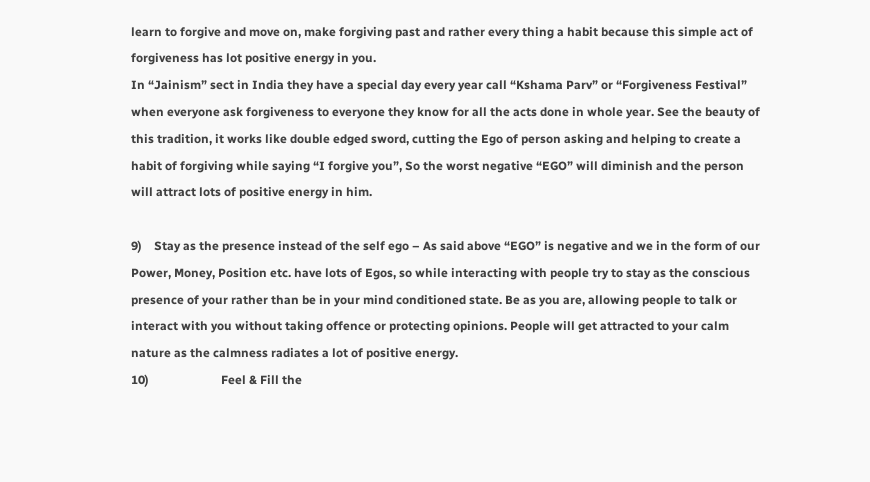learn to forgive and move on, make forgiving past and rather every thing a habit because this simple act of forgiveness has lot positive energy in you.
In “Jainism” sect in India they have a special day every year call “Kshama Parv” or “Forgiveness Festival” when everyone ask forgiveness to everyone they know for all the acts done in whole year. See the beauty of this tradition, it works like double edged sword, cutting the Ego of person asking and helping to create a habit of forgiving while saying “I forgive you”, So the worst negative “EGO” will diminish and the person will attract lots of positive energy in him.

9)    Stay as the presence instead of the self ego – As said above “EGO” is negative and we in the form of our Power, Money, Position etc. have lots of Egos, so while interacting with people try to stay as the conscious presence of your rather than be in your mind conditioned state. Be as you are, allowing people to talk or interact with you without taking offence or protecting opinions. People will get attracted to your calm nature as the calmness radiates a lot of positive energy.
10)                        Feel & Fill the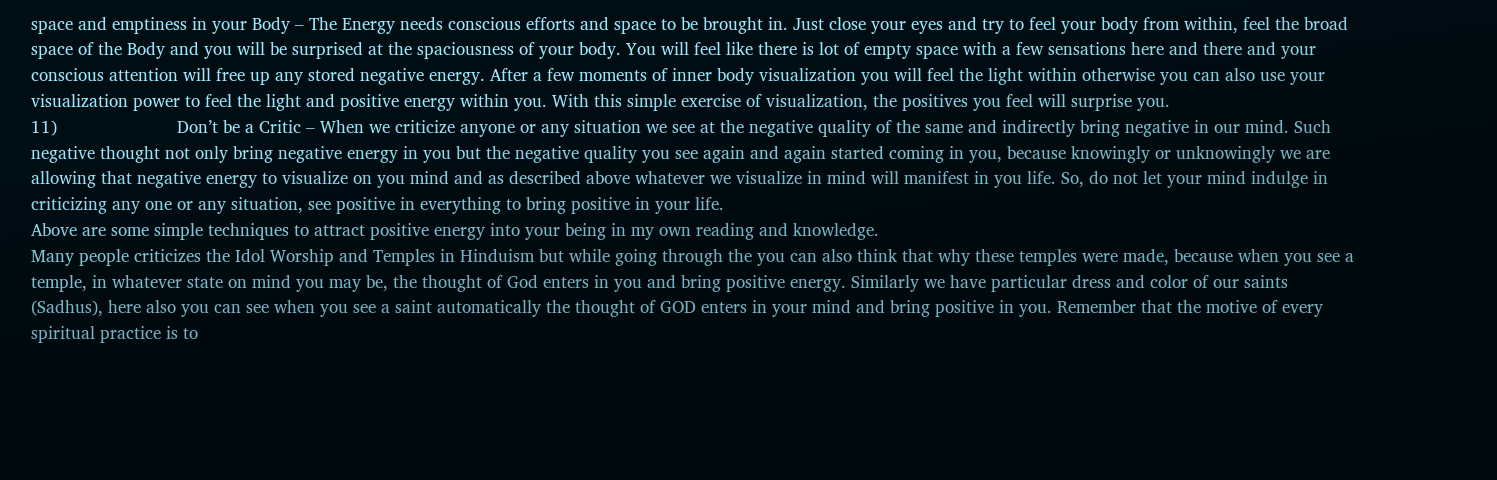space and emptiness in your Body – The Energy needs conscious efforts and space to be brought in. Just close your eyes and try to feel your body from within, feel the broad space of the Body and you will be surprised at the spaciousness of your body. You will feel like there is lot of empty space with a few sensations here and there and your conscious attention will free up any stored negative energy. After a few moments of inner body visualization you will feel the light within otherwise you can also use your visualization power to feel the light and positive energy within you. With this simple exercise of visualization, the positives you feel will surprise you.
11)                        Don’t be a Critic – When we criticize anyone or any situation we see at the negative quality of the same and indirectly bring negative in our mind. Such negative thought not only bring negative energy in you but the negative quality you see again and again started coming in you, because knowingly or unknowingly we are allowing that negative energy to visualize on you mind and as described above whatever we visualize in mind will manifest in you life. So, do not let your mind indulge in criticizing any one or any situation, see positive in everything to bring positive in your life.
Above are some simple techniques to attract positive energy into your being in my own reading and knowledge.
Many people criticizes the Idol Worship and Temples in Hinduism but while going through the you can also think that why these temples were made, because when you see a temple, in whatever state on mind you may be, the thought of God enters in you and bring positive energy. Similarly we have particular dress and color of our saints (Sadhus), here also you can see when you see a saint automatically the thought of GOD enters in your mind and bring positive in you. Remember that the motive of every spiritual practice is to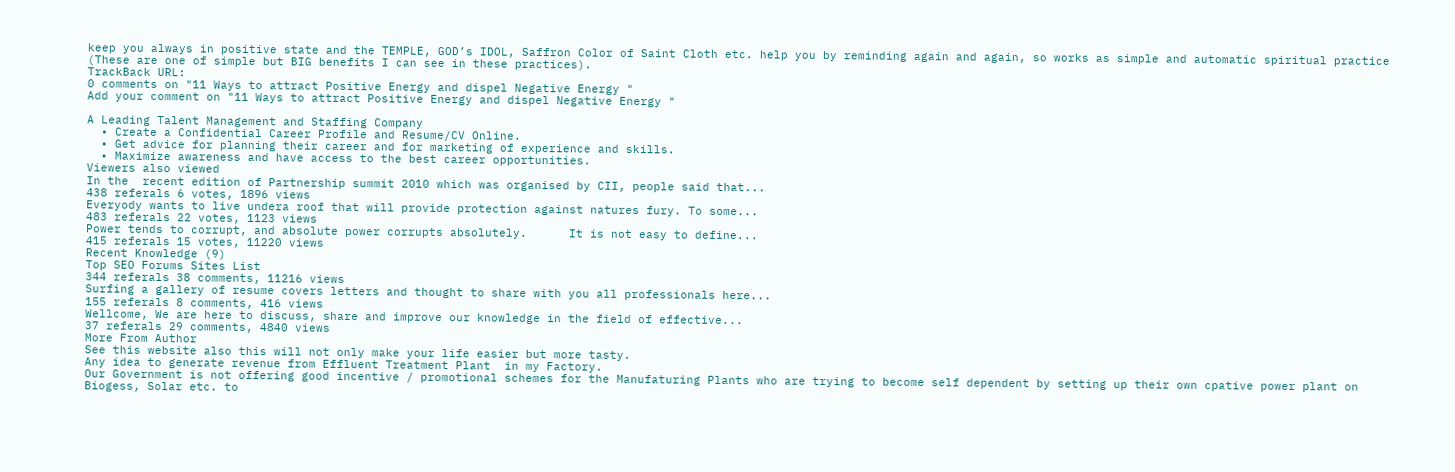keep you always in positive state and the TEMPLE, GOD’s IDOL, Saffron Color of Saint Cloth etc. help you by reminding again and again, so works as simple and automatic spiritual practice (These are one of simple but BIG benefits I can see in these practices).
TrackBack URL:
0 comments on "11 Ways to attract Positive Energy and dispel Negative Energy "
Add your comment on "11 Ways to attract Positive Energy and dispel Negative Energy "

A Leading Talent Management and Staffing Company
  • Create a Confidential Career Profile and Resume/CV Online.
  • Get advice for planning their career and for marketing of experience and skills.
  • Maximize awareness and have access to the best career opportunities.
Viewers also viewed
In the  recent edition of Partnership summit 2010 which was organised by CII, people said that...
438 referals 6 votes, 1896 views
Everyody wants to live undera roof that will provide protection against natures fury. To some...
483 referals 22 votes, 1123 views
Power tends to corrupt, and absolute power corrupts absolutely.      It is not easy to define...
415 referals 15 votes, 11220 views
Recent Knowledge (9)
Top SEO Forums Sites List
344 referals 38 comments, 11216 views
Surfing a gallery of resume covers letters and thought to share with you all professionals here...
155 referals 8 comments, 416 views
Wellcome, We are here to discuss, share and improve our knowledge in the field of effective...
37 referals 29 comments, 4840 views
More From Author
See this website also this will not only make your life easier but more tasty.
Any idea to generate revenue from Effluent Treatment Plant  in my Factory.
Our Government is not offering good incentive / promotional schemes for the Manufaturing Plants who are trying to become self dependent by setting up their own cpative power plant on Biogess, Solar etc. to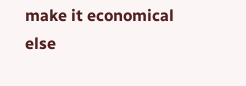make it economical else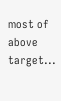most of above target...